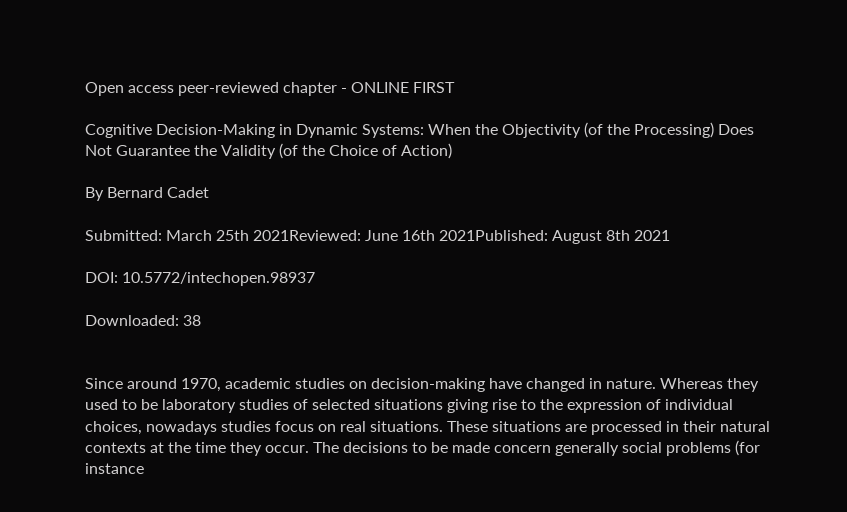Open access peer-reviewed chapter - ONLINE FIRST

Cognitive Decision-Making in Dynamic Systems: When the Objectivity (of the Processing) Does Not Guarantee the Validity (of the Choice of Action)

By Bernard Cadet

Submitted: March 25th 2021Reviewed: June 16th 2021Published: August 8th 2021

DOI: 10.5772/intechopen.98937

Downloaded: 38


Since around 1970, academic studies on decision-making have changed in nature. Whereas they used to be laboratory studies of selected situations giving rise to the expression of individual choices, nowadays studies focus on real situations. These situations are processed in their natural contexts at the time they occur. The decisions to be made concern generally social problems (for instance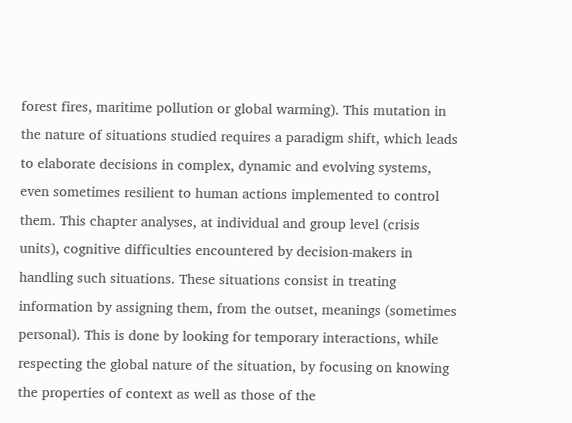forest fires, maritime pollution or global warming). This mutation in the nature of situations studied requires a paradigm shift, which leads to elaborate decisions in complex, dynamic and evolving systems, even sometimes resilient to human actions implemented to control them. This chapter analyses, at individual and group level (crisis units), cognitive difficulties encountered by decision-makers in handling such situations. These situations consist in treating information by assigning them, from the outset, meanings (sometimes personal). This is done by looking for temporary interactions, while respecting the global nature of the situation, by focusing on knowing the properties of context as well as those of the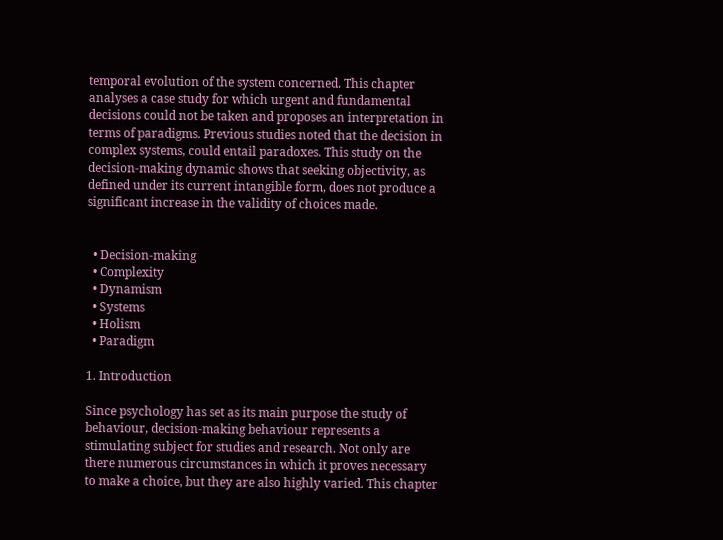temporal evolution of the system concerned. This chapter analyses a case study for which urgent and fundamental decisions could not be taken and proposes an interpretation in terms of paradigms. Previous studies noted that the decision in complex systems, could entail paradoxes. This study on the decision-making dynamic shows that seeking objectivity, as defined under its current intangible form, does not produce a significant increase in the validity of choices made.


  • Decision-making
  • Complexity
  • Dynamism
  • Systems
  • Holism
  • Paradigm

1. Introduction

Since psychology has set as its main purpose the study of behaviour, decision-making behaviour represents a stimulating subject for studies and research. Not only are there numerous circumstances in which it proves necessary to make a choice, but they are also highly varied. This chapter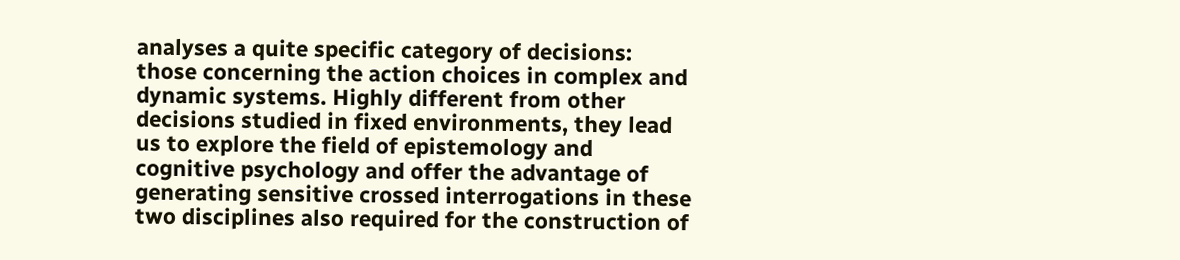analyses a quite specific category of decisions: those concerning the action choices in complex and dynamic systems. Highly different from other decisions studied in fixed environments, they lead us to explore the field of epistemology and cognitive psychology and offer the advantage of generating sensitive crossed interrogations in these two disciplines also required for the construction of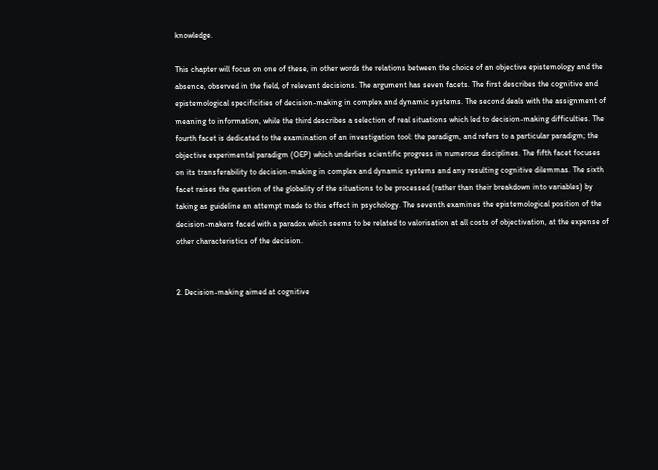knowledge.

This chapter will focus on one of these, in other words the relations between the choice of an objective epistemology and the absence, observed in the field, of relevant decisions. The argument has seven facets. The first describes the cognitive and epistemological specificities of decision-making in complex and dynamic systems. The second deals with the assignment of meaning to information, while the third describes a selection of real situations which led to decision-making difficulties. The fourth facet is dedicated to the examination of an investigation tool: the paradigm, and refers to a particular paradigm; the objective experimental paradigm (OEP) which underlies scientific progress in numerous disciplines. The fifth facet focuses on its transferability to decision-making in complex and dynamic systems and any resulting cognitive dilemmas. The sixth facet raises the question of the globality of the situations to be processed (rather than their breakdown into variables) by taking as guideline an attempt made to this effect in psychology. The seventh examines the epistemological position of the decision-makers faced with a paradox which seems to be related to valorisation at all costs of objectivation, at the expense of other characteristics of the decision.


2. Decision-making aimed at cognitive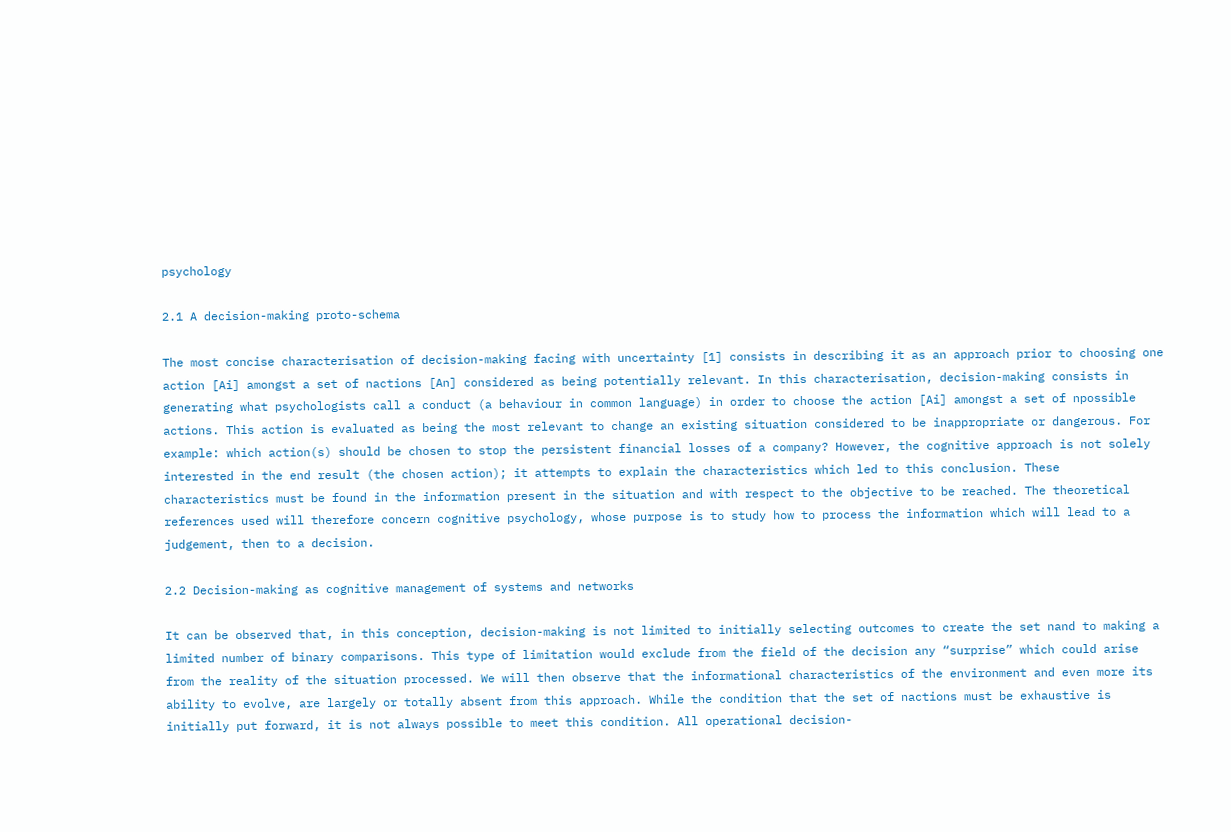psychology

2.1 A decision-making proto-schema

The most concise characterisation of decision-making facing with uncertainty [1] consists in describing it as an approach prior to choosing one action [Ai] amongst a set of nactions [An] considered as being potentially relevant. In this characterisation, decision-making consists in generating what psychologists call a conduct (a behaviour in common language) in order to choose the action [Ai] amongst a set of npossible actions. This action is evaluated as being the most relevant to change an existing situation considered to be inappropriate or dangerous. For example: which action(s) should be chosen to stop the persistent financial losses of a company? However, the cognitive approach is not solely interested in the end result (the chosen action); it attempts to explain the characteristics which led to this conclusion. These characteristics must be found in the information present in the situation and with respect to the objective to be reached. The theoretical references used will therefore concern cognitive psychology, whose purpose is to study how to process the information which will lead to a judgement, then to a decision.

2.2 Decision-making as cognitive management of systems and networks

It can be observed that, in this conception, decision-making is not limited to initially selecting outcomes to create the set nand to making a limited number of binary comparisons. This type of limitation would exclude from the field of the decision any “surprise” which could arise from the reality of the situation processed. We will then observe that the informational characteristics of the environment and even more its ability to evolve, are largely or totally absent from this approach. While the condition that the set of nactions must be exhaustive is initially put forward, it is not always possible to meet this condition. All operational decision-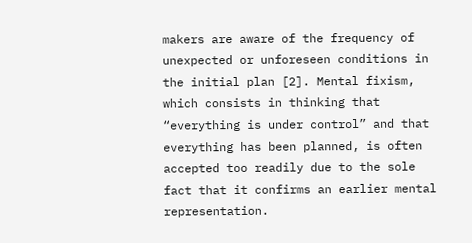makers are aware of the frequency of unexpected or unforeseen conditions in the initial plan [2]. Mental fixism, which consists in thinking that “everything is under control” and that everything has been planned, is often accepted too readily due to the sole fact that it confirms an earlier mental representation.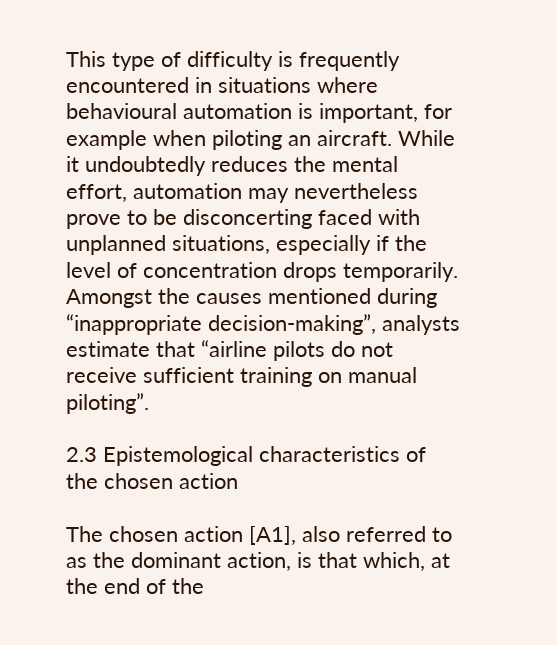This type of difficulty is frequently encountered in situations where behavioural automation is important, for example when piloting an aircraft. While it undoubtedly reduces the mental effort, automation may nevertheless prove to be disconcerting faced with unplanned situations, especially if the level of concentration drops temporarily. Amongst the causes mentioned during “inappropriate decision-making”, analysts estimate that “airline pilots do not receive sufficient training on manual piloting”.

2.3 Epistemological characteristics of the chosen action

The chosen action [A1], also referred to as the dominant action, is that which, at the end of the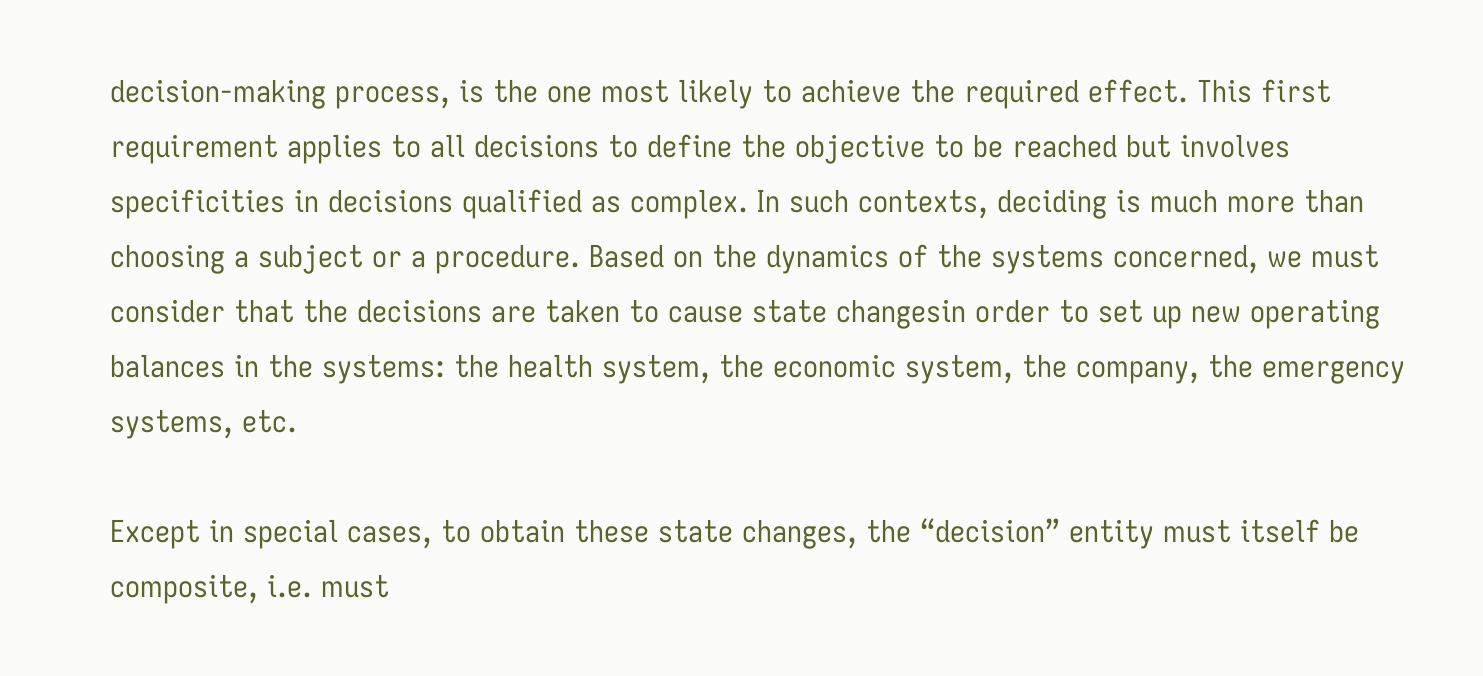decision-making process, is the one most likely to achieve the required effect. This first requirement applies to all decisions to define the objective to be reached but involves specificities in decisions qualified as complex. In such contexts, deciding is much more than choosing a subject or a procedure. Based on the dynamics of the systems concerned, we must consider that the decisions are taken to cause state changesin order to set up new operating balances in the systems: the health system, the economic system, the company, the emergency systems, etc.

Except in special cases, to obtain these state changes, the “decision” entity must itself be composite, i.e. must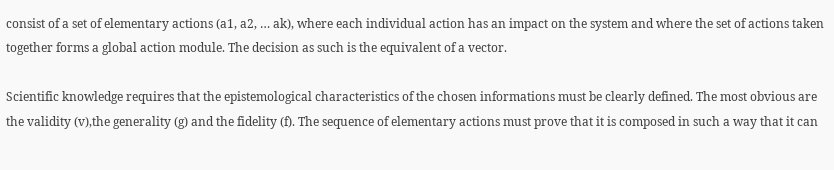consist of a set of elementary actions (a1, a2, … ak), where each individual action has an impact on the system and where the set of actions taken together forms a global action module. The decision as such is the equivalent of a vector.

Scientific knowledge requires that the epistemological characteristics of the chosen informations must be clearly defined. The most obvious are the validity (v),the generality (g) and the fidelity (f). The sequence of elementary actions must prove that it is composed in such a way that it can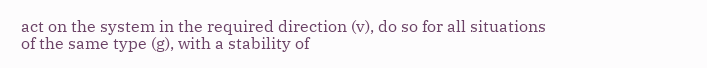act on the system in the required direction (v), do so for all situations of the same type (g), with a stability of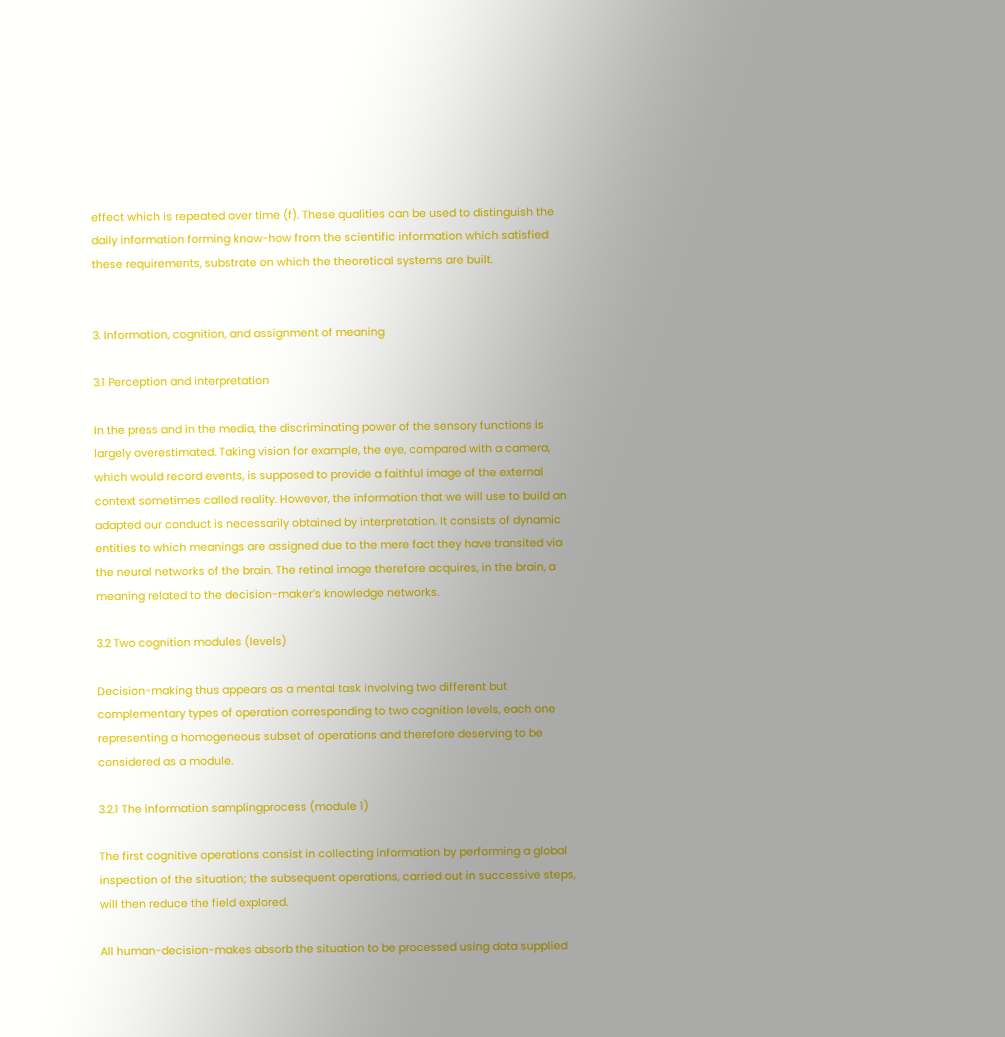effect which is repeated over time (f). These qualities can be used to distinguish the daily information forming know-how from the scientific information which satisfied these requirements, substrate on which the theoretical systems are built.


3. Information, cognition, and assignment of meaning

3.1 Perception and interpretation

In the press and in the media, the discriminating power of the sensory functions is largely overestimated. Taking vision for example, the eye, compared with a camera, which would record events, is supposed to provide a faithful image of the external context sometimes called reality. However, the information that we will use to build an adapted our conduct is necessarily obtained by interpretation. It consists of dynamic entities to which meanings are assigned due to the mere fact they have transited via the neural networks of the brain. The retinal image therefore acquires, in the brain, a meaning related to the decision-maker’s knowledge networks.

3.2 Two cognition modules (levels)

Decision-making thus appears as a mental task involving two different but complementary types of operation corresponding to two cognition levels, each one representing a homogeneous subset of operations and therefore deserving to be considered as a module.

3.2.1 The information samplingprocess (module 1)

The first cognitive operations consist in collecting information by performing a global inspection of the situation; the subsequent operations, carried out in successive steps, will then reduce the field explored.

All human-decision-makes absorb the situation to be processed using data supplied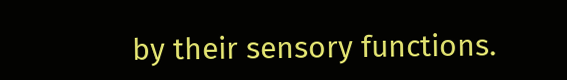by their sensory functions.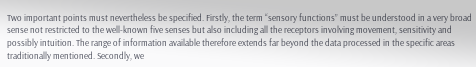Two important points must nevertheless be specified. Firstly, the term “sensory functions” must be understood in a very broad sense not restricted to the well-known five senses but also including all the receptors involving movement, sensitivity and possibly intuition. The range of information available therefore extends far beyond the data processed in the specific areas traditionally mentioned. Secondly, we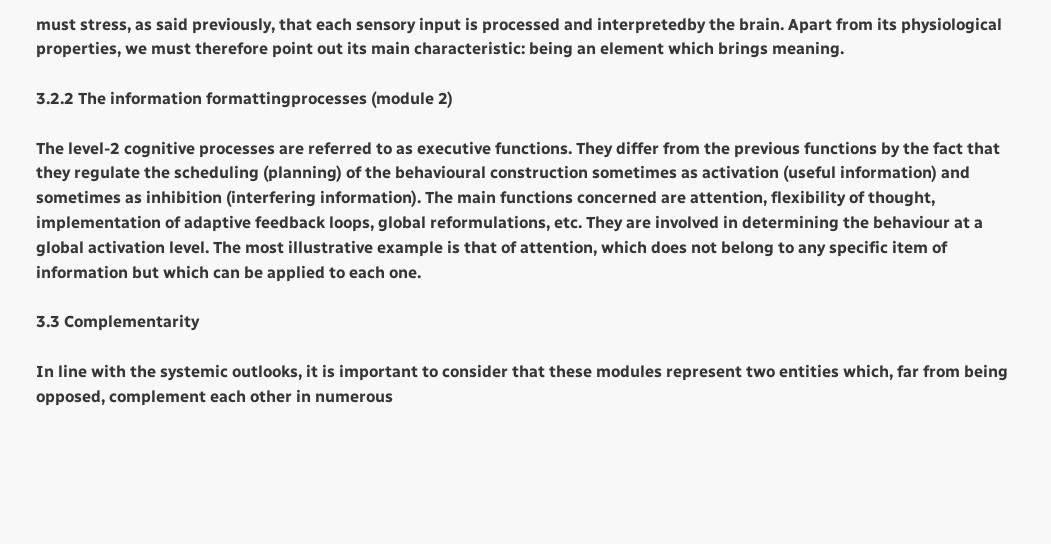must stress, as said previously, that each sensory input is processed and interpretedby the brain. Apart from its physiological properties, we must therefore point out its main characteristic: being an element which brings meaning.

3.2.2 The information formattingprocesses (module 2)

The level-2 cognitive processes are referred to as executive functions. They differ from the previous functions by the fact that they regulate the scheduling (planning) of the behavioural construction sometimes as activation (useful information) and sometimes as inhibition (interfering information). The main functions concerned are attention, flexibility of thought, implementation of adaptive feedback loops, global reformulations, etc. They are involved in determining the behaviour at a global activation level. The most illustrative example is that of attention, which does not belong to any specific item of information but which can be applied to each one.

3.3 Complementarity

In line with the systemic outlooks, it is important to consider that these modules represent two entities which, far from being opposed, complement each other in numerous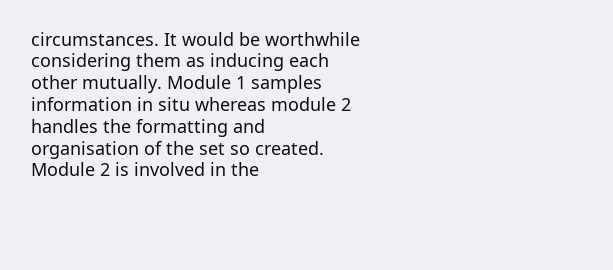circumstances. It would be worthwhile considering them as inducing each other mutually. Module 1 samples information in situ whereas module 2 handles the formatting and organisation of the set so created. Module 2 is involved in the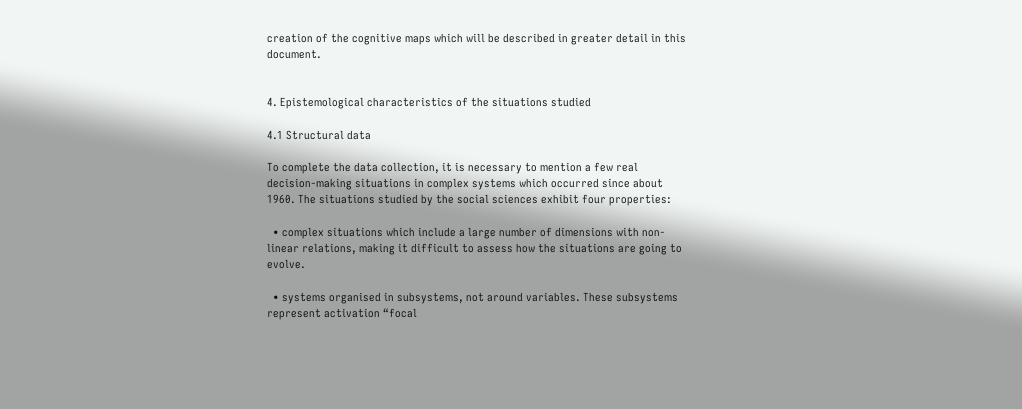creation of the cognitive maps which will be described in greater detail in this document.


4. Epistemological characteristics of the situations studied

4.1 Structural data

To complete the data collection, it is necessary to mention a few real decision-making situations in complex systems which occurred since about 1960. The situations studied by the social sciences exhibit four properties:

  • complex situations which include a large number of dimensions with non-linear relations, making it difficult to assess how the situations are going to evolve.

  • systems organised in subsystems, not around variables. These subsystems represent activation “focal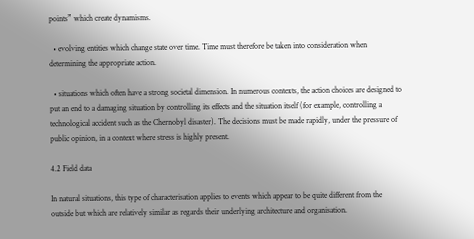points” which create dynamisms.

  • evolving entities which change state over time. Time must therefore be taken into consideration when determining the appropriate action.

  • situations which often have a strong societal dimension. In numerous contexts, the action choices are designed to put an end to a damaging situation by controlling its effects and the situation itself (for example, controlling a technological accident such as the Chernobyl disaster). The decisions must be made rapidly, under the pressure of public opinion, in a context where stress is highly present.

4.2 Field data

In natural situations, this type of characterisation applies to events which appear to be quite different from the outside but which are relatively similar as regards their underlying architecture and organisation.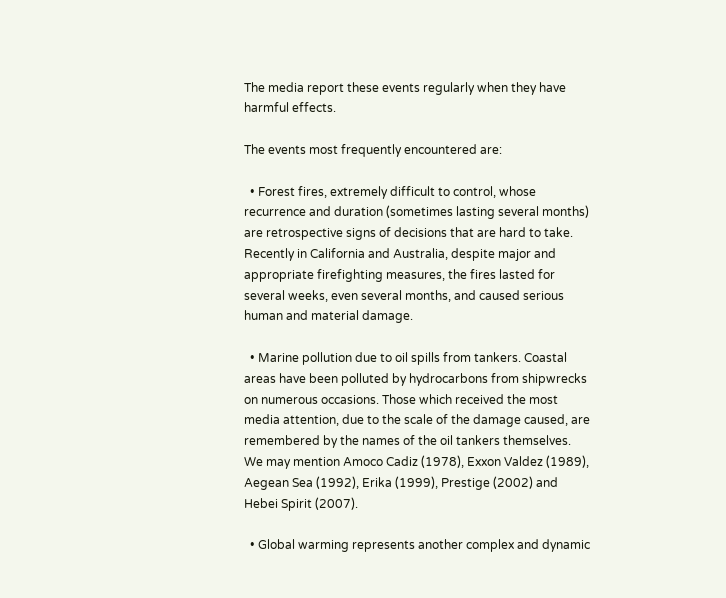The media report these events regularly when they have harmful effects.

The events most frequently encountered are:

  • Forest fires, extremely difficult to control, whose recurrence and duration (sometimes lasting several months) are retrospective signs of decisions that are hard to take. Recently in California and Australia, despite major and appropriate firefighting measures, the fires lasted for several weeks, even several months, and caused serious human and material damage.

  • Marine pollution due to oil spills from tankers. Coastal areas have been polluted by hydrocarbons from shipwrecks on numerous occasions. Those which received the most media attention, due to the scale of the damage caused, are remembered by the names of the oil tankers themselves. We may mention Amoco Cadiz (1978), Exxon Valdez (1989), Aegean Sea (1992), Erika (1999), Prestige (2002) and Hebei Spirit (2007).

  • Global warming represents another complex and dynamic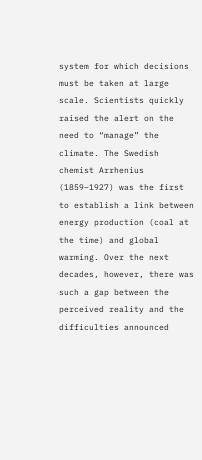system for which decisions must be taken at large scale. Scientists quickly raised the alert on the need to “manage” the climate. The Swedish chemist Arrhenius (1859–1927) was the first to establish a link between energy production (coal at the time) and global warming. Over the next decades, however, there was such a gap between the perceived reality and the difficulties announced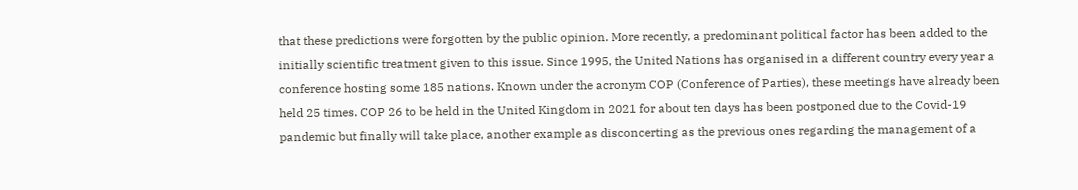that these predictions were forgotten by the public opinion. More recently, a predominant political factor has been added to the initially scientific treatment given to this issue. Since 1995, the United Nations has organised in a different country every year a conference hosting some 185 nations. Known under the acronym COP (Conference of Parties), these meetings have already been held 25 times. COP 26 to be held in the United Kingdom in 2021 for about ten days has been postponed due to the Covid-19 pandemic but finally will take place, another example as disconcerting as the previous ones regarding the management of a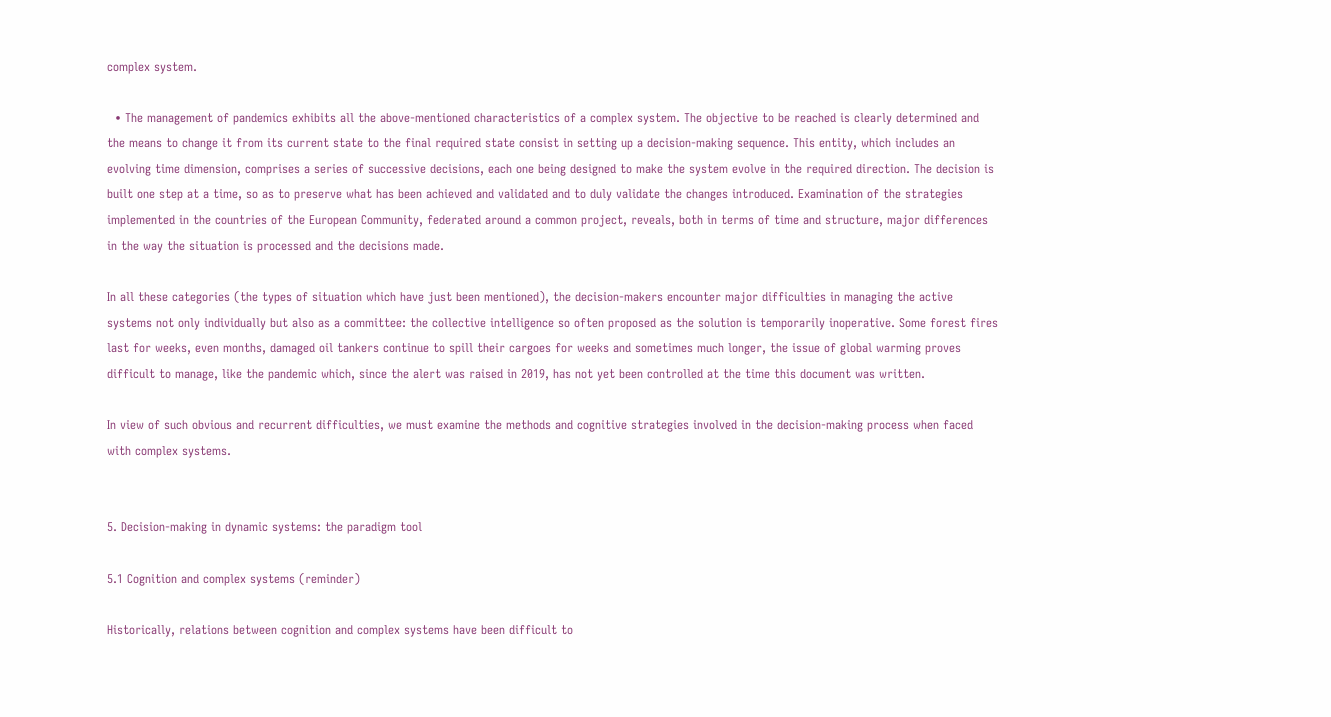complex system.

  • The management of pandemics exhibits all the above-mentioned characteristics of a complex system. The objective to be reached is clearly determined and the means to change it from its current state to the final required state consist in setting up a decision-making sequence. This entity, which includes an evolving time dimension, comprises a series of successive decisions, each one being designed to make the system evolve in the required direction. The decision is built one step at a time, so as to preserve what has been achieved and validated and to duly validate the changes introduced. Examination of the strategies implemented in the countries of the European Community, federated around a common project, reveals, both in terms of time and structure, major differences in the way the situation is processed and the decisions made.

In all these categories (the types of situation which have just been mentioned), the decision-makers encounter major difficulties in managing the active systems not only individually but also as a committee: the collective intelligence so often proposed as the solution is temporarily inoperative. Some forest fires last for weeks, even months, damaged oil tankers continue to spill their cargoes for weeks and sometimes much longer, the issue of global warming proves difficult to manage, like the pandemic which, since the alert was raised in 2019, has not yet been controlled at the time this document was written.

In view of such obvious and recurrent difficulties, we must examine the methods and cognitive strategies involved in the decision-making process when faced with complex systems.


5. Decision-making in dynamic systems: the paradigm tool

5.1 Cognition and complex systems (reminder)

Historically, relations between cognition and complex systems have been difficult to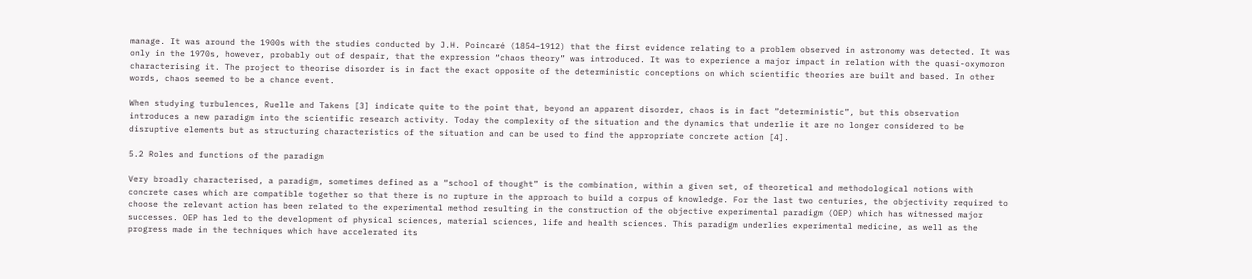manage. It was around the 1900s with the studies conducted by J.H. Poincaré (1854–1912) that the first evidence relating to a problem observed in astronomy was detected. It was only in the 1970s, however, probably out of despair, that the expression “chaos theory” was introduced. It was to experience a major impact in relation with the quasi-oxymoron characterising it. The project to theorise disorder is in fact the exact opposite of the deterministic conceptions on which scientific theories are built and based. In other words, chaos seemed to be a chance event.

When studying turbulences, Ruelle and Takens [3] indicate quite to the point that, beyond an apparent disorder, chaos is in fact “deterministic”, but this observation introduces a new paradigm into the scientific research activity. Today the complexity of the situation and the dynamics that underlie it are no longer considered to be disruptive elements but as structuring characteristics of the situation and can be used to find the appropriate concrete action [4].

5.2 Roles and functions of the paradigm

Very broadly characterised, a paradigm, sometimes defined as a “school of thought” is the combination, within a given set, of theoretical and methodological notions with concrete cases which are compatible together so that there is no rupture in the approach to build a corpus of knowledge. For the last two centuries, the objectivity required to choose the relevant action has been related to the experimental method resulting in the construction of the objective experimental paradigm (OEP) which has witnessed major successes. OEP has led to the development of physical sciences, material sciences, life and health sciences. This paradigm underlies experimental medicine, as well as the progress made in the techniques which have accelerated its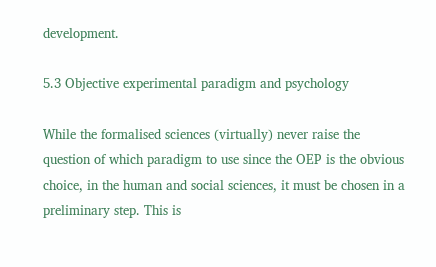development.

5.3 Objective experimental paradigm and psychology

While the formalised sciences (virtually) never raise the question of which paradigm to use since the OEP is the obvious choice, in the human and social sciences, it must be chosen in a preliminary step. This is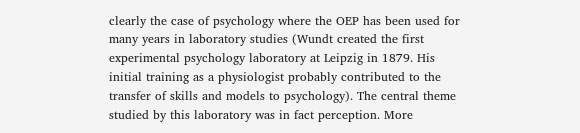clearly the case of psychology where the OEP has been used for many years in laboratory studies (Wundt created the first experimental psychology laboratory at Leipzig in 1879. His initial training as a physiologist probably contributed to the transfer of skills and models to psychology). The central theme studied by this laboratory was in fact perception. More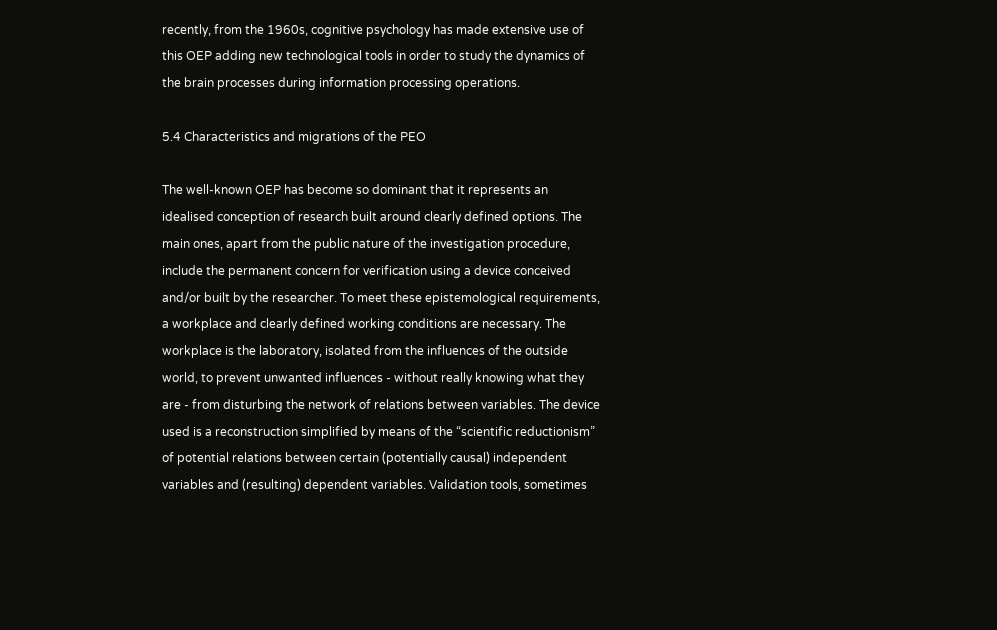recently, from the 1960s, cognitive psychology has made extensive use of this OEP adding new technological tools in order to study the dynamics of the brain processes during information processing operations.

5.4 Characteristics and migrations of the PEO

The well-known OEP has become so dominant that it represents an idealised conception of research built around clearly defined options. The main ones, apart from the public nature of the investigation procedure, include the permanent concern for verification using a device conceived and/or built by the researcher. To meet these epistemological requirements, a workplace and clearly defined working conditions are necessary. The workplace is the laboratory, isolated from the influences of the outside world, to prevent unwanted influences - without really knowing what they are - from disturbing the network of relations between variables. The device used is a reconstruction simplified by means of the “scientific reductionism” of potential relations between certain (potentially causal) independent variables and (resulting) dependent variables. Validation tools, sometimes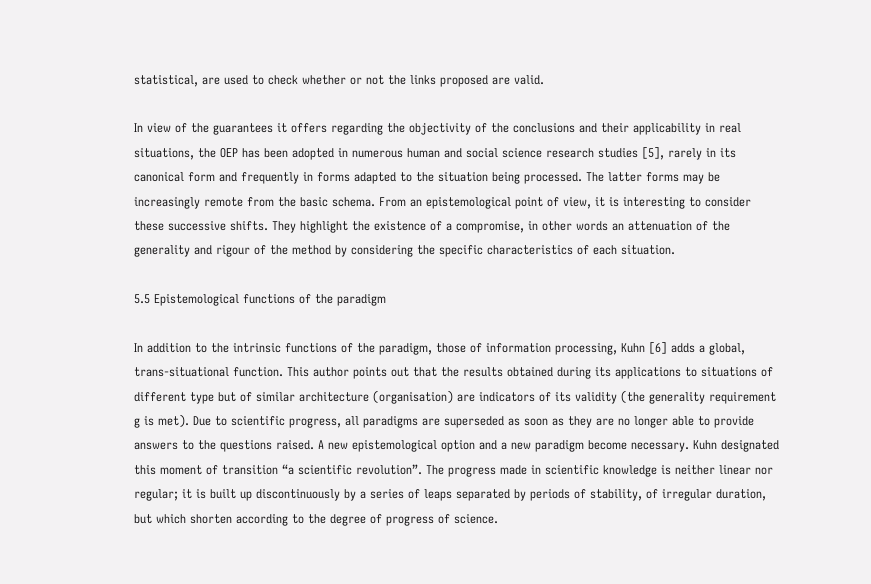statistical, are used to check whether or not the links proposed are valid.

In view of the guarantees it offers regarding the objectivity of the conclusions and their applicability in real situations, the OEP has been adopted in numerous human and social science research studies [5], rarely in its canonical form and frequently in forms adapted to the situation being processed. The latter forms may be increasingly remote from the basic schema. From an epistemological point of view, it is interesting to consider these successive shifts. They highlight the existence of a compromise, in other words an attenuation of the generality and rigour of the method by considering the specific characteristics of each situation.

5.5 Epistemological functions of the paradigm

In addition to the intrinsic functions of the paradigm, those of information processing, Kuhn [6] adds a global, trans-situational function. This author points out that the results obtained during its applications to situations of different type but of similar architecture (organisation) are indicators of its validity (the generality requirement g is met). Due to scientific progress, all paradigms are superseded as soon as they are no longer able to provide answers to the questions raised. A new epistemological option and a new paradigm become necessary. Kuhn designated this moment of transition “a scientific revolution”. The progress made in scientific knowledge is neither linear nor regular; it is built up discontinuously by a series of leaps separated by periods of stability, of irregular duration, but which shorten according to the degree of progress of science.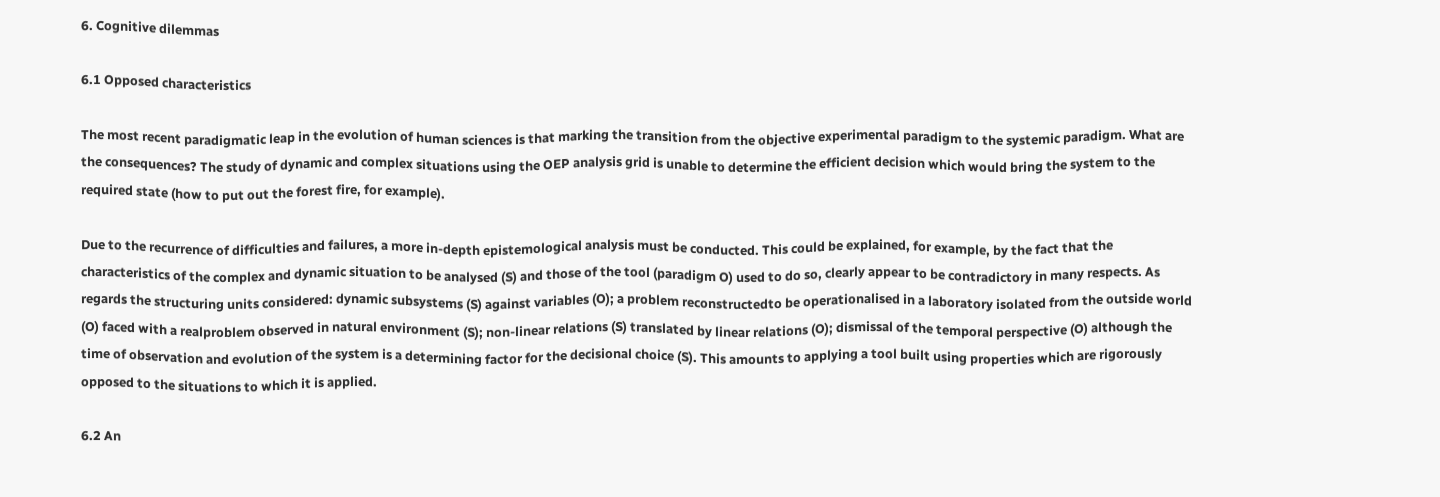6. Cognitive dilemmas

6.1 Opposed characteristics

The most recent paradigmatic leap in the evolution of human sciences is that marking the transition from the objective experimental paradigm to the systemic paradigm. What are the consequences? The study of dynamic and complex situations using the OEP analysis grid is unable to determine the efficient decision which would bring the system to the required state (how to put out the forest fire, for example).

Due to the recurrence of difficulties and failures, a more in-depth epistemological analysis must be conducted. This could be explained, for example, by the fact that the characteristics of the complex and dynamic situation to be analysed (S) and those of the tool (paradigm O) used to do so, clearly appear to be contradictory in many respects. As regards the structuring units considered: dynamic subsystems (S) against variables (O); a problem reconstructedto be operationalised in a laboratory isolated from the outside world (O) faced with a realproblem observed in natural environment (S); non-linear relations (S) translated by linear relations (O); dismissal of the temporal perspective (O) although the time of observation and evolution of the system is a determining factor for the decisional choice (S). This amounts to applying a tool built using properties which are rigorously opposed to the situations to which it is applied.

6.2 An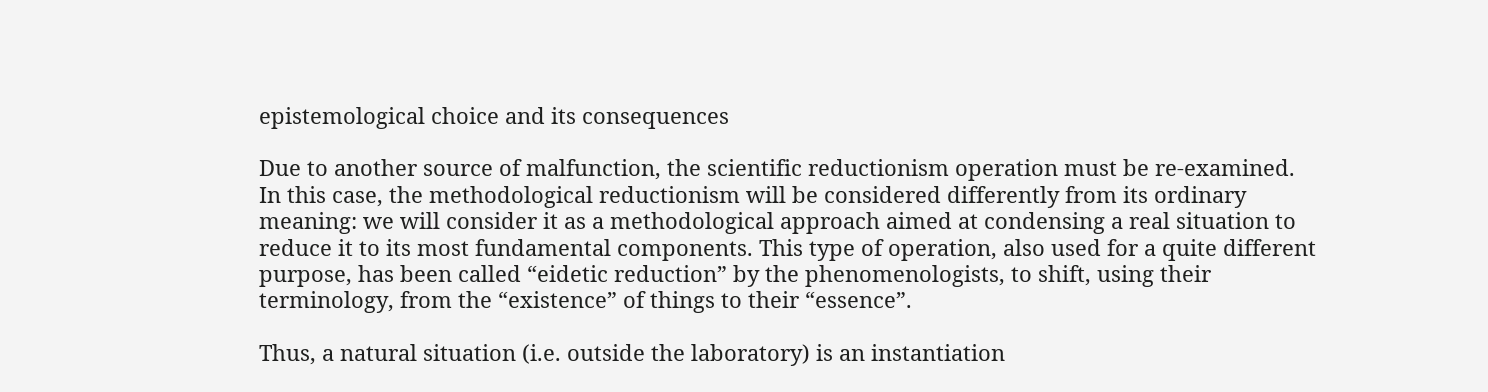epistemological choice and its consequences

Due to another source of malfunction, the scientific reductionism operation must be re-examined. In this case, the methodological reductionism will be considered differently from its ordinary meaning: we will consider it as a methodological approach aimed at condensing a real situation to reduce it to its most fundamental components. This type of operation, also used for a quite different purpose, has been called “eidetic reduction” by the phenomenologists, to shift, using their terminology, from the “existence” of things to their “essence”.

Thus, a natural situation (i.e. outside the laboratory) is an instantiation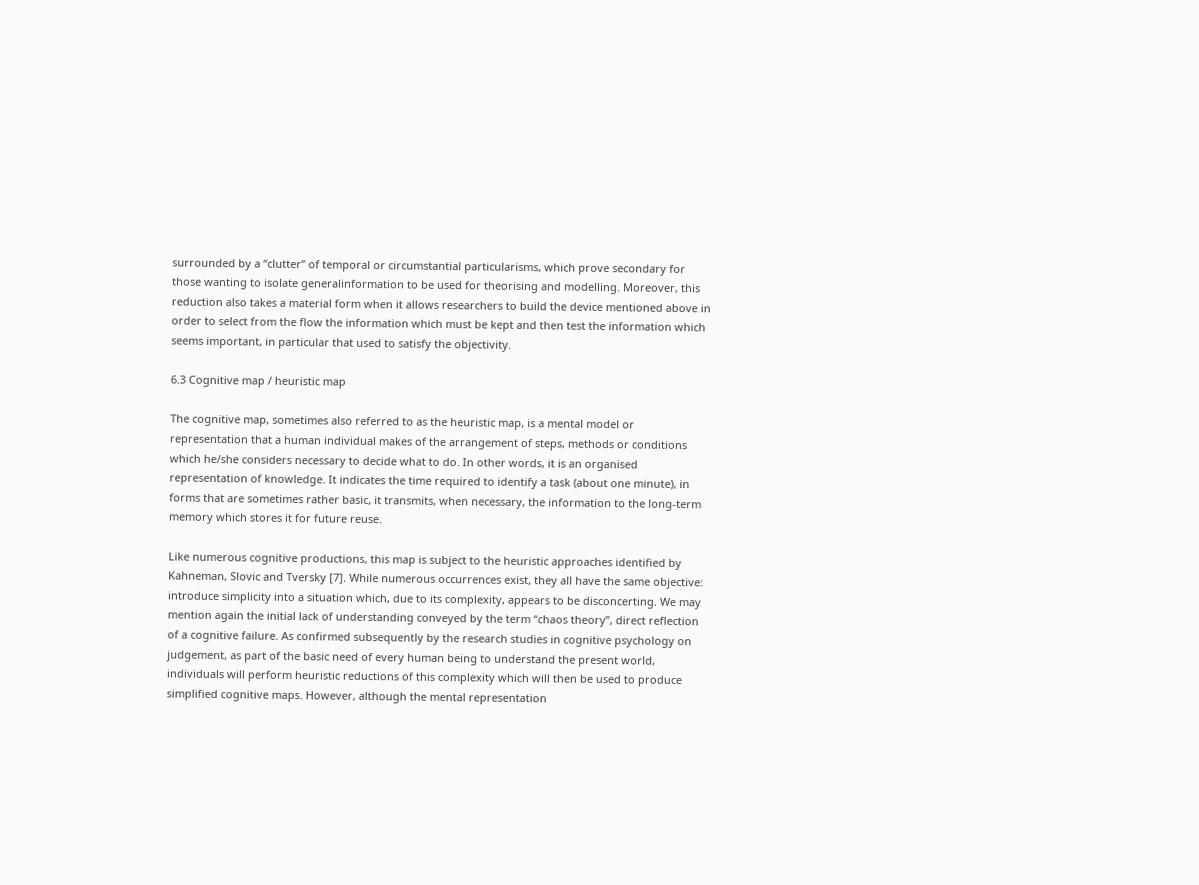surrounded by a “clutter” of temporal or circumstantial particularisms, which prove secondary for those wanting to isolate generalinformation to be used for theorising and modelling. Moreover, this reduction also takes a material form when it allows researchers to build the device mentioned above in order to select from the flow the information which must be kept and then test the information which seems important, in particular that used to satisfy the objectivity.

6.3 Cognitive map / heuristic map

The cognitive map, sometimes also referred to as the heuristic map, is a mental model or representation that a human individual makes of the arrangement of steps, methods or conditions which he/she considers necessary to decide what to do. In other words, it is an organised representation of knowledge. It indicates the time required to identify a task (about one minute), in forms that are sometimes rather basic, it transmits, when necessary, the information to the long-term memory which stores it for future reuse.

Like numerous cognitive productions, this map is subject to the heuristic approaches identified by Kahneman, Slovic and Tversky [7]. While numerous occurrences exist, they all have the same objective: introduce simplicity into a situation which, due to its complexity, appears to be disconcerting. We may mention again the initial lack of understanding conveyed by the term “chaos theory”, direct reflection of a cognitive failure. As confirmed subsequently by the research studies in cognitive psychology on judgement, as part of the basic need of every human being to understand the present world, individuals will perform heuristic reductions of this complexity which will then be used to produce simplified cognitive maps. However, although the mental representation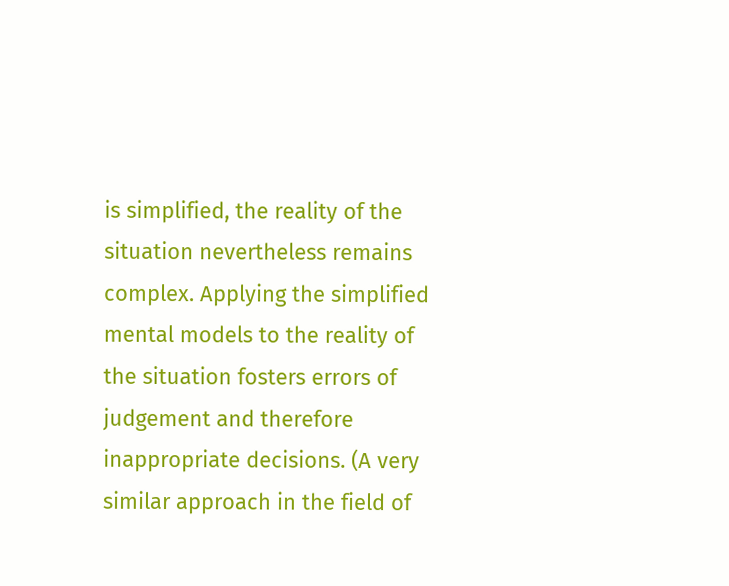is simplified, the reality of the situation nevertheless remains complex. Applying the simplified mental models to the reality of the situation fosters errors of judgement and therefore inappropriate decisions. (A very similar approach in the field of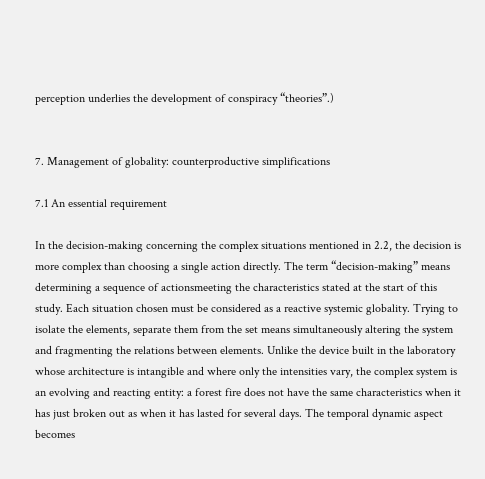perception underlies the development of conspiracy “theories”.)


7. Management of globality: counterproductive simplifications

7.1 An essential requirement

In the decision-making concerning the complex situations mentioned in 2.2, the decision is more complex than choosing a single action directly. The term “decision-making” means determining a sequence of actionsmeeting the characteristics stated at the start of this study. Each situation chosen must be considered as a reactive systemic globality. Trying to isolate the elements, separate them from the set means simultaneously altering the system and fragmenting the relations between elements. Unlike the device built in the laboratory whose architecture is intangible and where only the intensities vary, the complex system is an evolving and reacting entity: a forest fire does not have the same characteristics when it has just broken out as when it has lasted for several days. The temporal dynamic aspect becomes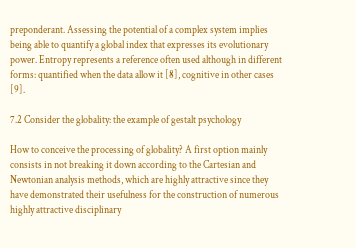preponderant. Assessing the potential of a complex system implies being able to quantify a global index that expresses its evolutionary power. Entropy represents a reference often used although in different forms: quantified when the data allow it [8], cognitive in other cases [9].

7.2 Consider the globality: the example of gestalt psychology

How to conceive the processing of globality? A first option mainly consists in not breaking it down according to the Cartesian and Newtonian analysis methods, which are highly attractive since they have demonstrated their usefulness for the construction of numerous highly attractive disciplinary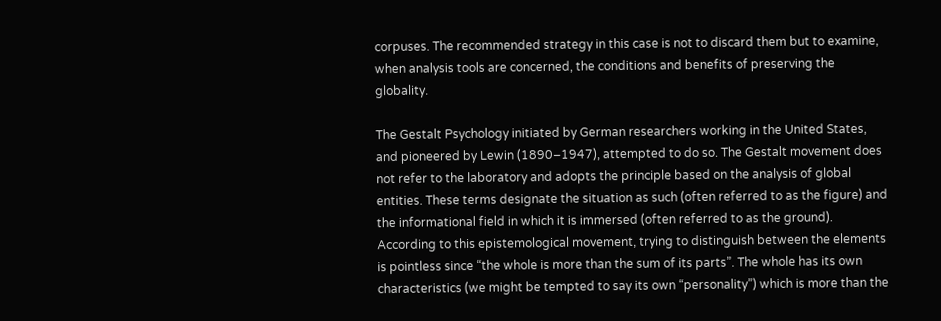corpuses. The recommended strategy in this case is not to discard them but to examine, when analysis tools are concerned, the conditions and benefits of preserving the globality.

The Gestalt Psychology initiated by German researchers working in the United States, and pioneered by Lewin (1890–1947), attempted to do so. The Gestalt movement does not refer to the laboratory and adopts the principle based on the analysis of global entities. These terms designate the situation as such (often referred to as the figure) and the informational field in which it is immersed (often referred to as the ground). According to this epistemological movement, trying to distinguish between the elements is pointless since “the whole is more than the sum of its parts”. The whole has its own characteristics (we might be tempted to say its own “personality”) which is more than the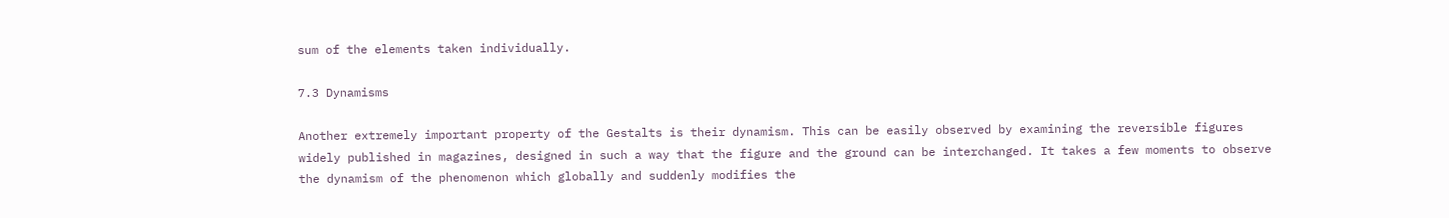sum of the elements taken individually.

7.3 Dynamisms

Another extremely important property of the Gestalts is their dynamism. This can be easily observed by examining the reversible figures widely published in magazines, designed in such a way that the figure and the ground can be interchanged. It takes a few moments to observe the dynamism of the phenomenon which globally and suddenly modifies the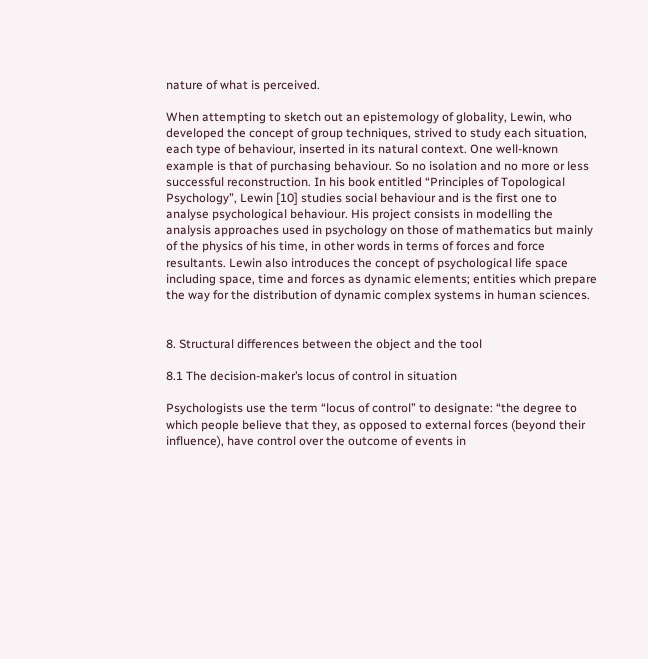nature of what is perceived.

When attempting to sketch out an epistemology of globality, Lewin, who developed the concept of group techniques, strived to study each situation, each type of behaviour, inserted in its natural context. One well-known example is that of purchasing behaviour. So no isolation and no more or less successful reconstruction. In his book entitled “Principles of Topological Psychology”, Lewin [10] studies social behaviour and is the first one to analyse psychological behaviour. His project consists in modelling the analysis approaches used in psychology on those of mathematics but mainly of the physics of his time, in other words in terms of forces and force resultants. Lewin also introduces the concept of psychological life space including space, time and forces as dynamic elements; entities which prepare the way for the distribution of dynamic complex systems in human sciences.


8. Structural differences between the object and the tool

8.1 The decision-maker’s locus of control in situation

Psychologists use the term “locus of control” to designate: “the degree to which people believe that they, as opposed to external forces (beyond their influence), have control over the outcome of events in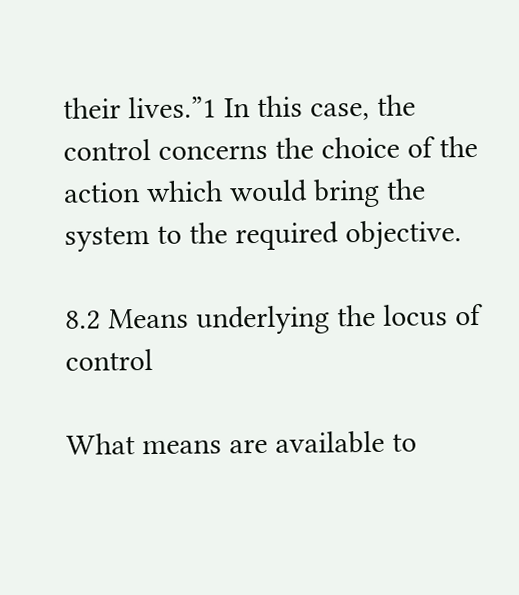their lives.”1 In this case, the control concerns the choice of the action which would bring the system to the required objective.

8.2 Means underlying the locus of control

What means are available to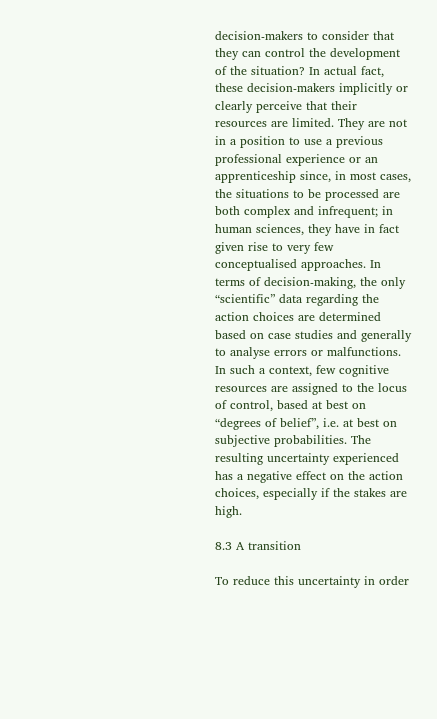decision-makers to consider that they can control the development of the situation? In actual fact, these decision-makers implicitly or clearly perceive that their resources are limited. They are not in a position to use a previous professional experience or an apprenticeship since, in most cases, the situations to be processed are both complex and infrequent; in human sciences, they have in fact given rise to very few conceptualised approaches. In terms of decision-making, the only “scientific” data regarding the action choices are determined based on case studies and generally to analyse errors or malfunctions. In such a context, few cognitive resources are assigned to the locus of control, based at best on “degrees of belief”, i.e. at best on subjective probabilities. The resulting uncertainty experienced has a negative effect on the action choices, especially if the stakes are high.

8.3 A transition

To reduce this uncertainty in order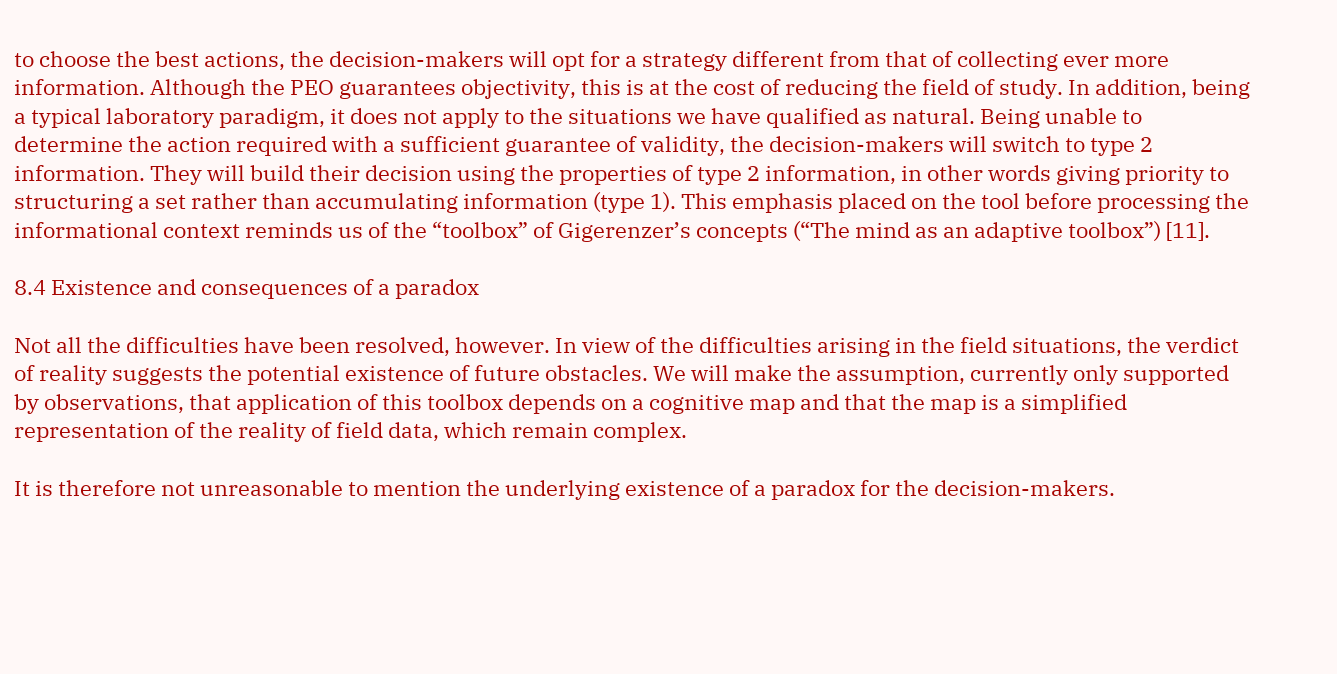to choose the best actions, the decision-makers will opt for a strategy different from that of collecting ever more information. Although the PEO guarantees objectivity, this is at the cost of reducing the field of study. In addition, being a typical laboratory paradigm, it does not apply to the situations we have qualified as natural. Being unable to determine the action required with a sufficient guarantee of validity, the decision-makers will switch to type 2 information. They will build their decision using the properties of type 2 information, in other words giving priority to structuring a set rather than accumulating information (type 1). This emphasis placed on the tool before processing the informational context reminds us of the “toolbox” of Gigerenzer’s concepts (“The mind as an adaptive toolbox”) [11].

8.4 Existence and consequences of a paradox

Not all the difficulties have been resolved, however. In view of the difficulties arising in the field situations, the verdict of reality suggests the potential existence of future obstacles. We will make the assumption, currently only supported by observations, that application of this toolbox depends on a cognitive map and that the map is a simplified representation of the reality of field data, which remain complex.

It is therefore not unreasonable to mention the underlying existence of a paradox for the decision-makers.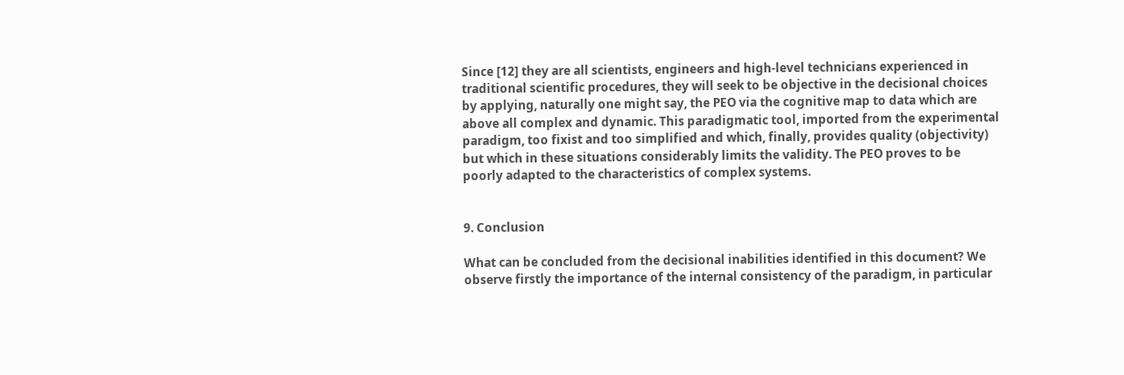Since [12] they are all scientists, engineers and high-level technicians experienced in traditional scientific procedures, they will seek to be objective in the decisional choices by applying, naturally one might say, the PEO via the cognitive map to data which are above all complex and dynamic. This paradigmatic tool, imported from the experimental paradigm, too fixist and too simplified and which, finally, provides quality (objectivity) but which in these situations considerably limits the validity. The PEO proves to be poorly adapted to the characteristics of complex systems.


9. Conclusion

What can be concluded from the decisional inabilities identified in this document? We observe firstly the importance of the internal consistency of the paradigm, in particular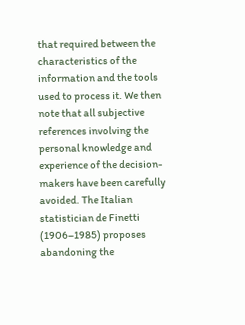that required between the characteristics of the information and the tools used to process it. We then note that all subjective references involving the personal knowledge and experience of the decision-makers have been carefully avoided. The Italian statistician de Finetti (1906–1985) proposes abandoning the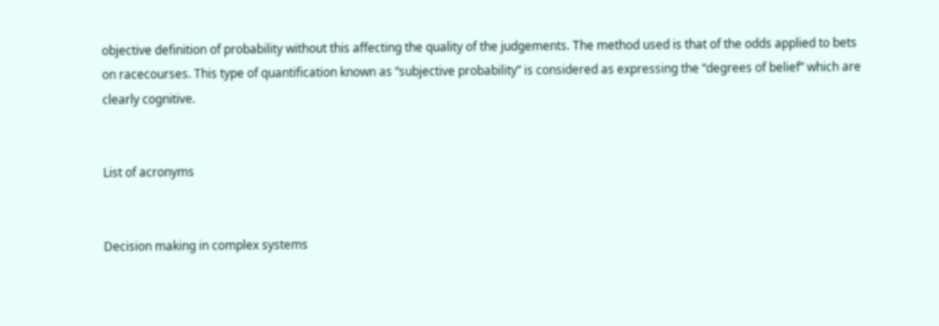objective definition of probability without this affecting the quality of the judgements. The method used is that of the odds applied to bets on racecourses. This type of quantification known as “subjective probability” is considered as expressing the “degrees of belief” which are clearly cognitive.


List of acronyms


Decision making in complex systems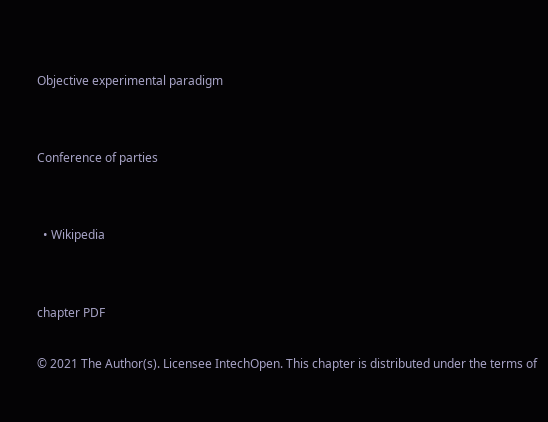Objective experimental paradigm


Conference of parties


  • Wikipedia


chapter PDF

© 2021 The Author(s). Licensee IntechOpen. This chapter is distributed under the terms of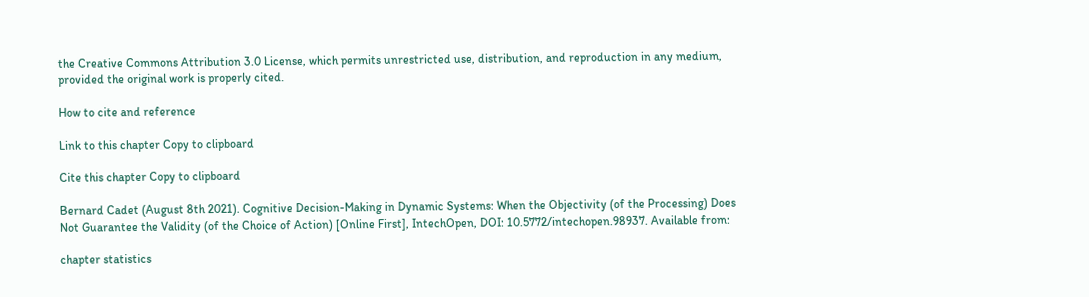the Creative Commons Attribution 3.0 License, which permits unrestricted use, distribution, and reproduction in any medium, provided the original work is properly cited.

How to cite and reference

Link to this chapter Copy to clipboard

Cite this chapter Copy to clipboard

Bernard Cadet (August 8th 2021). Cognitive Decision-Making in Dynamic Systems: When the Objectivity (of the Processing) Does Not Guarantee the Validity (of the Choice of Action) [Online First], IntechOpen, DOI: 10.5772/intechopen.98937. Available from:

chapter statistics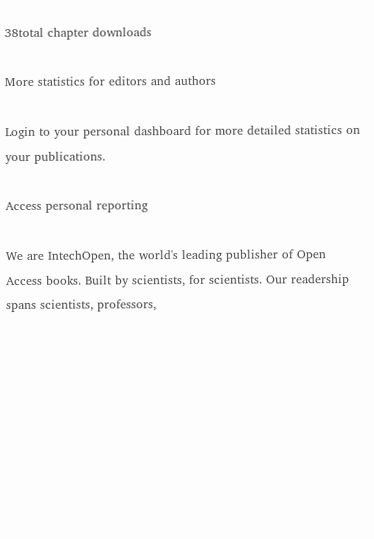38total chapter downloads

More statistics for editors and authors

Login to your personal dashboard for more detailed statistics on your publications.

Access personal reporting

We are IntechOpen, the world's leading publisher of Open Access books. Built by scientists, for scientists. Our readership spans scientists, professors,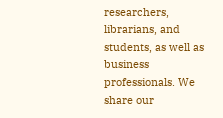researchers, librarians, and students, as well as business professionals. We share our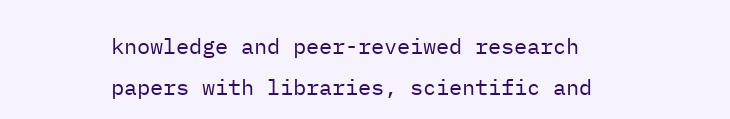knowledge and peer-reveiwed research papers with libraries, scientific and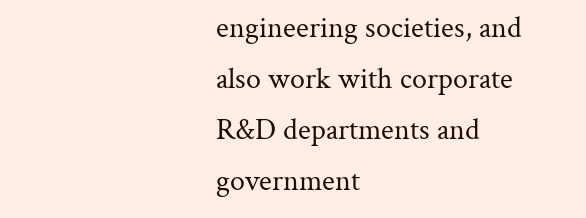engineering societies, and also work with corporate R&D departments and government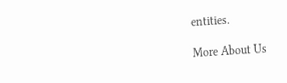entities.

More About Us